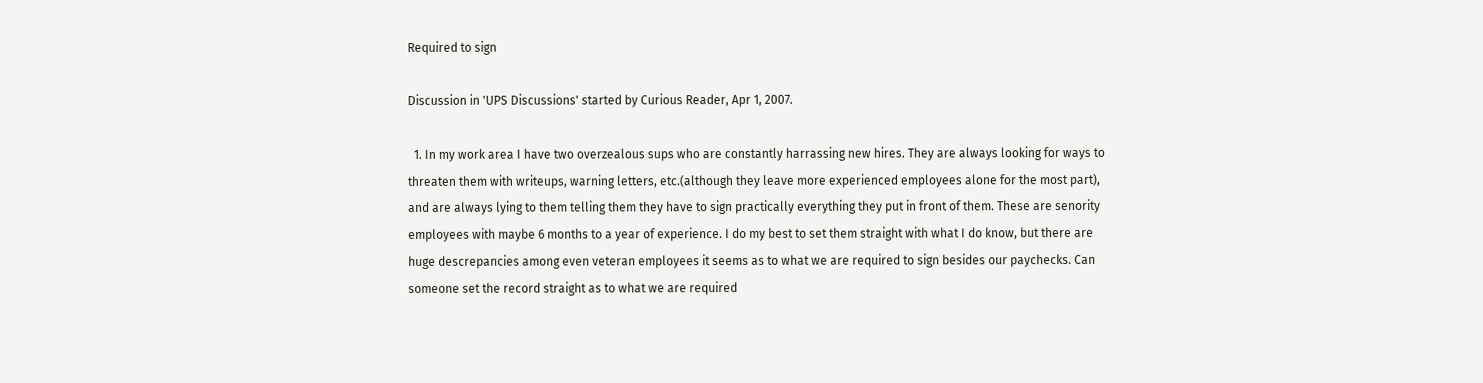Required to sign

Discussion in 'UPS Discussions' started by Curious Reader, Apr 1, 2007.

  1. In my work area I have two overzealous sups who are constantly harrassing new hires. They are always looking for ways to threaten them with writeups, warning letters, etc.(although they leave more experienced employees alone for the most part), and are always lying to them telling them they have to sign practically everything they put in front of them. These are senority employees with maybe 6 months to a year of experience. I do my best to set them straight with what I do know, but there are huge descrepancies among even veteran employees it seems as to what we are required to sign besides our paychecks. Can someone set the record straight as to what we are required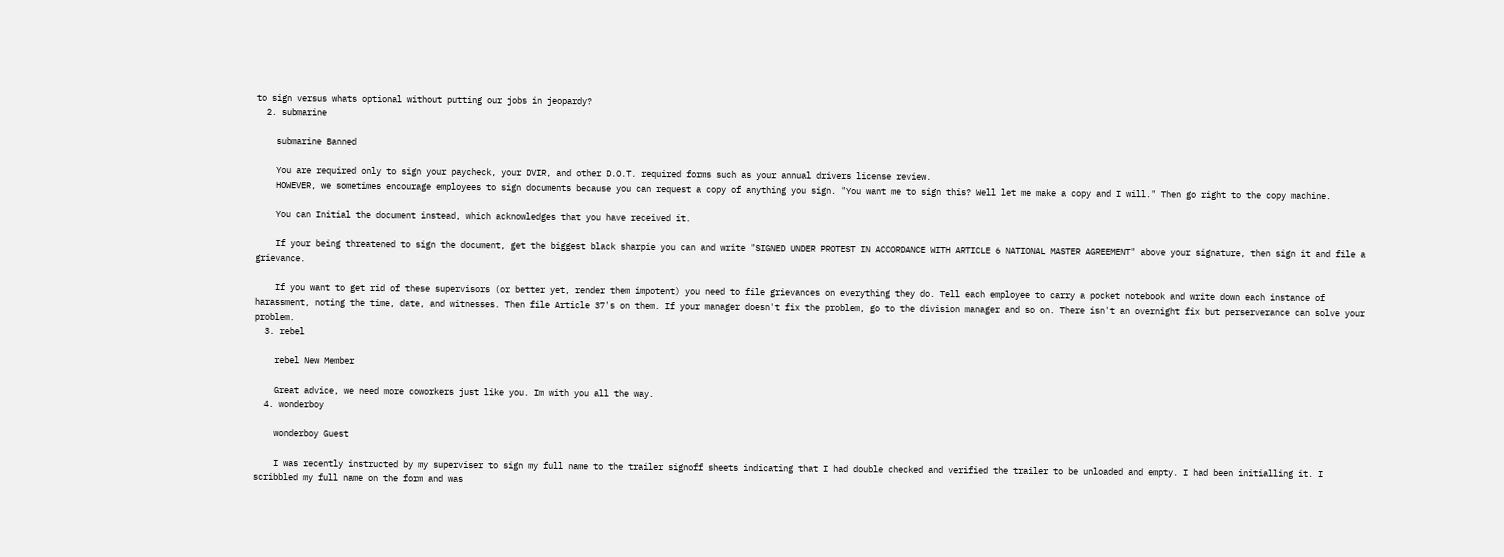to sign versus whats optional without putting our jobs in jeopardy?
  2. submarine

    submarine Banned

    You are required only to sign your paycheck, your DVIR, and other D.O.T. required forms such as your annual drivers license review.
    HOWEVER, we sometimes encourage employees to sign documents because you can request a copy of anything you sign. "You want me to sign this? Well let me make a copy and I will." Then go right to the copy machine.

    You can Initial the document instead, which acknowledges that you have received it.

    If your being threatened to sign the document, get the biggest black sharpie you can and write "SIGNED UNDER PROTEST IN ACCORDANCE WITH ARTICLE 6 NATIONAL MASTER AGREEMENT" above your signature, then sign it and file a grievance.

    If you want to get rid of these supervisors (or better yet, render them impotent) you need to file grievances on everything they do. Tell each employee to carry a pocket notebook and write down each instance of harassment, noting the time, date, and witnesses. Then file Article 37's on them. If your manager doesn't fix the problem, go to the division manager and so on. There isn't an overnight fix but perserverance can solve your problem.
  3. rebel

    rebel New Member

    Great advice, we need more coworkers just like you. Im with you all the way.
  4. wonderboy

    wonderboy Guest

    I was recently instructed by my superviser to sign my full name to the trailer signoff sheets indicating that I had double checked and verified the trailer to be unloaded and empty. I had been initialling it. I scribbled my full name on the form and was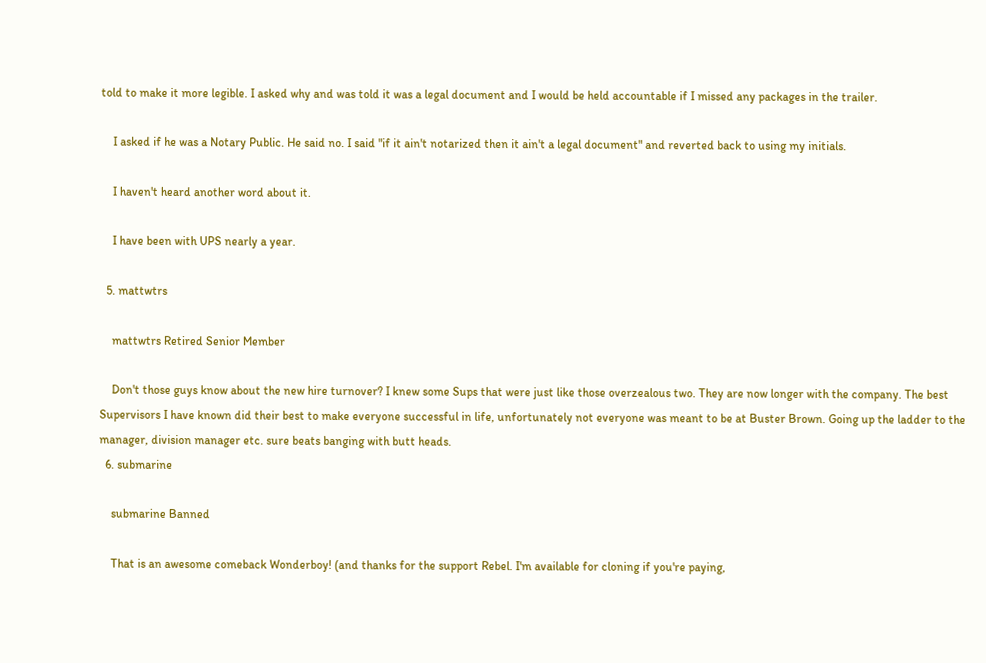told to make it more legible. I asked why and was told it was a legal document and I would be held accountable if I missed any packages in the trailer.

    I asked if he was a Notary Public. He said no. I said "if it ain't notarized then it ain't a legal document" and reverted back to using my initials.

    I haven't heard another word about it.

    I have been with UPS nearly a year.

  5. mattwtrs

    mattwtrs Retired Senior Member

    Don't those guys know about the new hire turnover? I knew some Sups that were just like those overzealous two. They are now longer with the company. The best Supervisors I have known did their best to make everyone successful in life, unfortunately not everyone was meant to be at Buster Brown. Going up the ladder to the manager, division manager etc. sure beats banging with butt heads.
  6. submarine

    submarine Banned

    That is an awesome comeback Wonderboy! (and thanks for the support Rebel. I'm available for cloning if you're paying,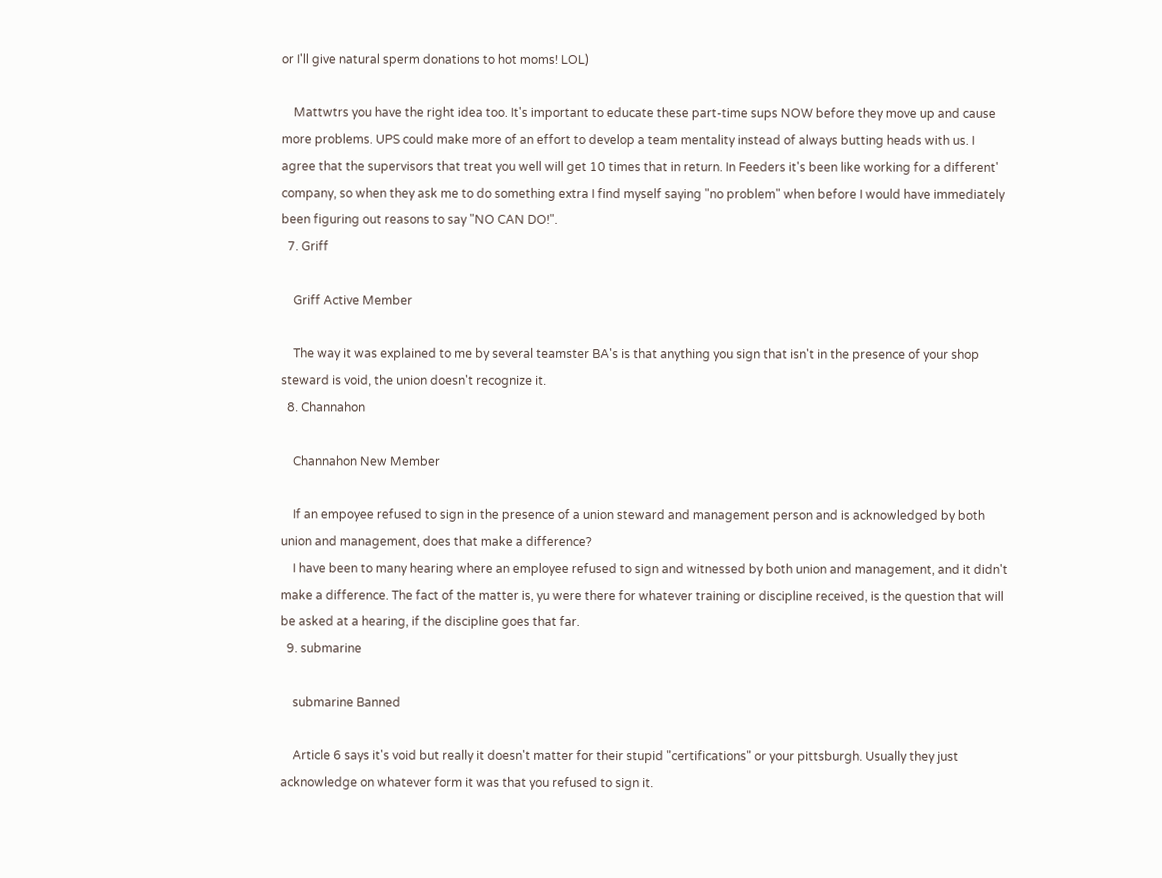or I'll give natural sperm donations to hot moms! LOL)

    Mattwtrs you have the right idea too. It's important to educate these part-time sups NOW before they move up and cause more problems. UPS could make more of an effort to develop a team mentality instead of always butting heads with us. I agree that the supervisors that treat you well will get 10 times that in return. In Feeders it's been like working for a different' company, so when they ask me to do something extra I find myself saying "no problem" when before I would have immediately been figuring out reasons to say "NO CAN DO!".
  7. Griff

    Griff Active Member

    The way it was explained to me by several teamster BA's is that anything you sign that isn't in the presence of your shop steward is void, the union doesn't recognize it.
  8. Channahon

    Channahon New Member

    If an empoyee refused to sign in the presence of a union steward and management person and is acknowledged by both union and management, does that make a difference?
    I have been to many hearing where an employee refused to sign and witnessed by both union and management, and it didn't make a difference. The fact of the matter is, yu were there for whatever training or discipline received, is the question that will be asked at a hearing, if the discipline goes that far.
  9. submarine

    submarine Banned

    Article 6 says it's void but really it doesn't matter for their stupid "certifications" or your pittsburgh. Usually they just acknowledge on whatever form it was that you refused to sign it.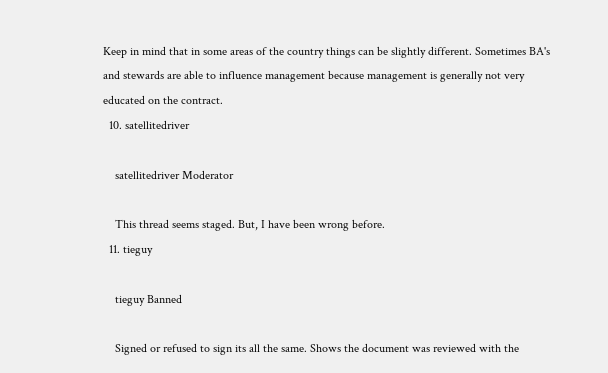Keep in mind that in some areas of the country things can be slightly different. Sometimes BA's and stewards are able to influence management because management is generally not very educated on the contract.
  10. satellitedriver

    satellitedriver Moderator

    This thread seems staged. But, I have been wrong before.
  11. tieguy

    tieguy Banned

    Signed or refused to sign its all the same. Shows the document was reviewed with the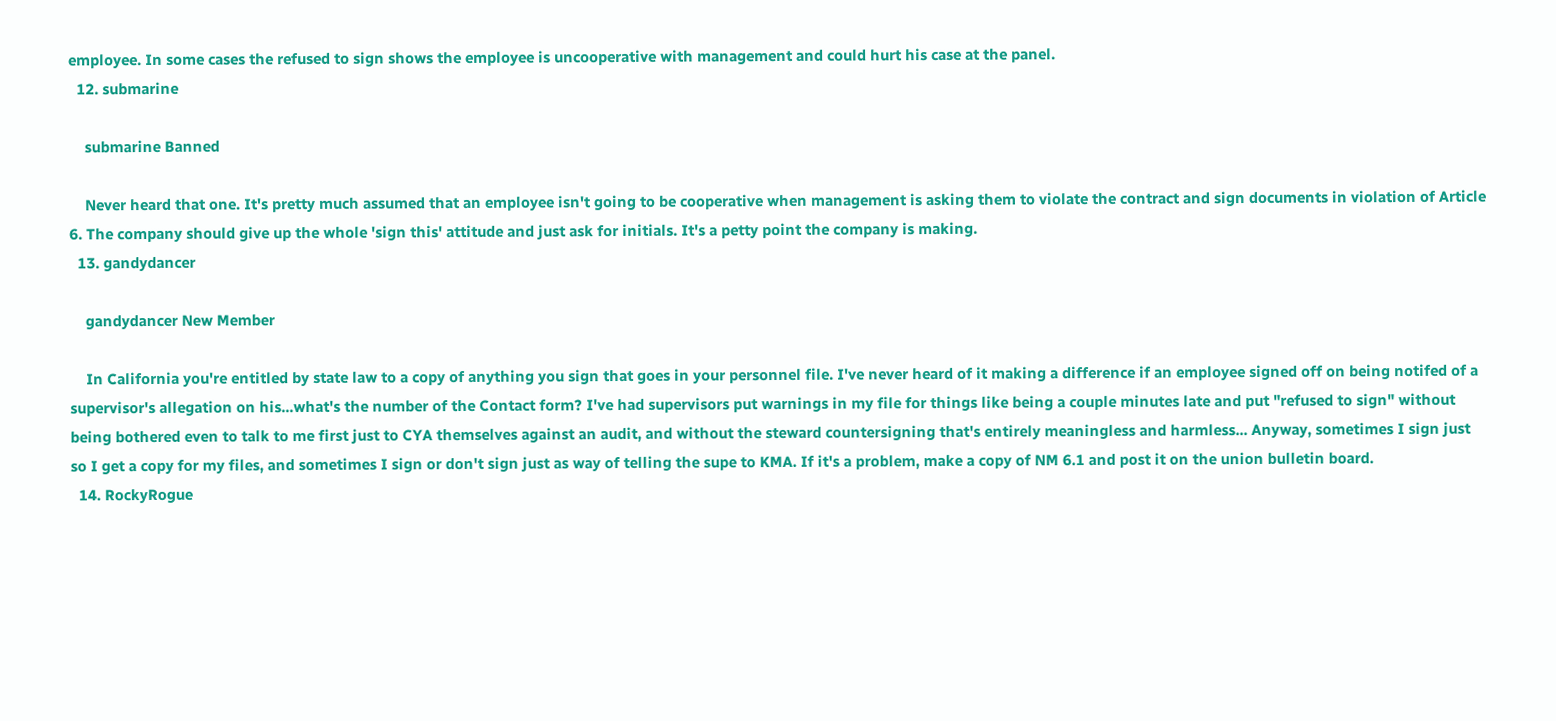employee. In some cases the refused to sign shows the employee is uncooperative with management and could hurt his case at the panel.
  12. submarine

    submarine Banned

    Never heard that one. It's pretty much assumed that an employee isn't going to be cooperative when management is asking them to violate the contract and sign documents in violation of Article 6. The company should give up the whole 'sign this' attitude and just ask for initials. It's a petty point the company is making.
  13. gandydancer

    gandydancer New Member

    In California you're entitled by state law to a copy of anything you sign that goes in your personnel file. I've never heard of it making a difference if an employee signed off on being notifed of a supervisor's allegation on his...what's the number of the Contact form? I've had supervisors put warnings in my file for things like being a couple minutes late and put "refused to sign" without being bothered even to talk to me first just to CYA themselves against an audit, and without the steward countersigning that's entirely meaningless and harmless... Anyway, sometimes I sign just so I get a copy for my files, and sometimes I sign or don't sign just as way of telling the supe to KMA. If it's a problem, make a copy of NM 6.1 and post it on the union bulletin board.
  14. RockyRogue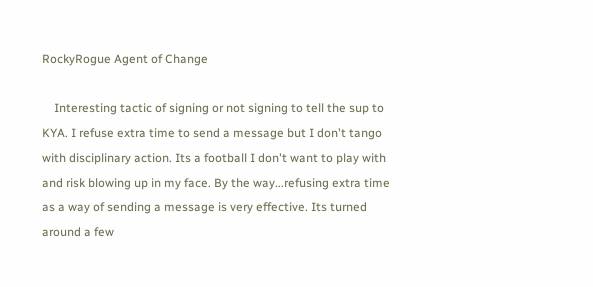RockyRogue Agent of Change

    Interesting tactic of signing or not signing to tell the sup to KYA. I refuse extra time to send a message but I don't tango with disciplinary action. Its a football I don't want to play with and risk blowing up in my face. By the way...refusing extra time as a way of sending a message is very effective. Its turned around a few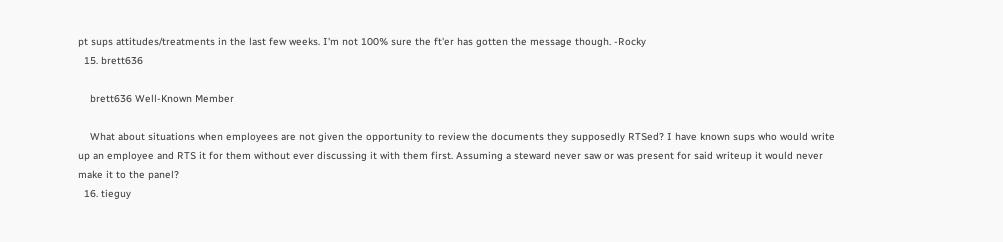pt sups attitudes/treatments in the last few weeks. I'm not 100% sure the ft'er has gotten the message though. -Rocky
  15. brett636

    brett636 Well-Known Member

    What about situations when employees are not given the opportunity to review the documents they supposedly RTSed? I have known sups who would write up an employee and RTS it for them without ever discussing it with them first. Assuming a steward never saw or was present for said writeup it would never make it to the panel?
  16. tieguy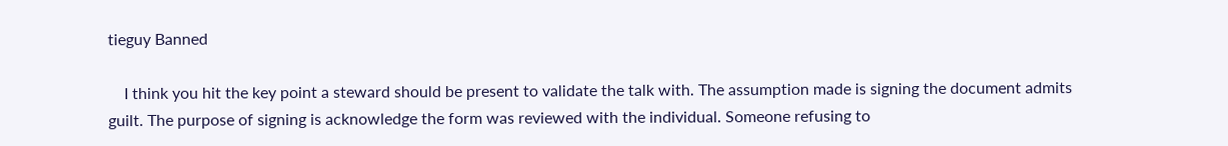tieguy Banned

    I think you hit the key point a steward should be present to validate the talk with. The assumption made is signing the document admits guilt. The purpose of signing is acknowledge the form was reviewed with the individual. Someone refusing to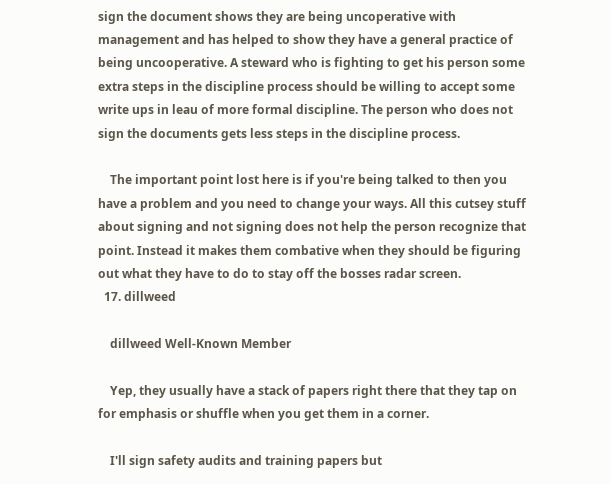sign the document shows they are being uncoperative with management and has helped to show they have a general practice of being uncooperative. A steward who is fighting to get his person some extra steps in the discipline process should be willing to accept some write ups in leau of more formal discipline. The person who does not sign the documents gets less steps in the discipline process.

    The important point lost here is if you're being talked to then you have a problem and you need to change your ways. All this cutsey stuff about signing and not signing does not help the person recognize that point. Instead it makes them combative when they should be figuring out what they have to do to stay off the bosses radar screen.
  17. dillweed

    dillweed Well-Known Member

    Yep, they usually have a stack of papers right there that they tap on for emphasis or shuffle when you get them in a corner.

    I'll sign safety audits and training papers but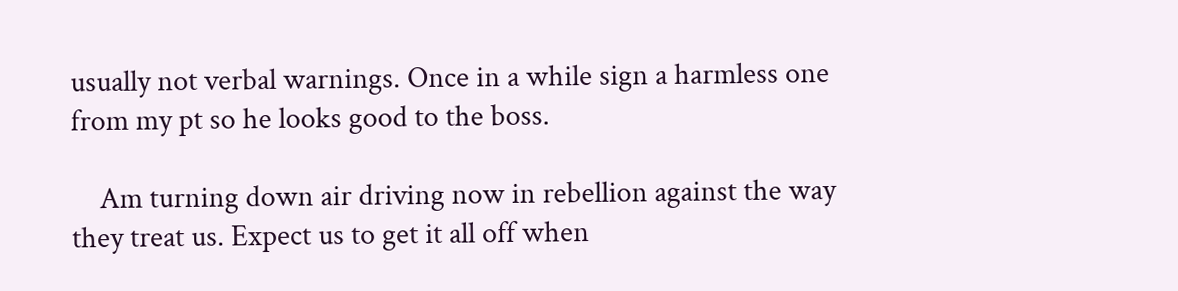usually not verbal warnings. Once in a while sign a harmless one from my pt so he looks good to the boss.

    Am turning down air driving now in rebellion against the way they treat us. Expect us to get it all off when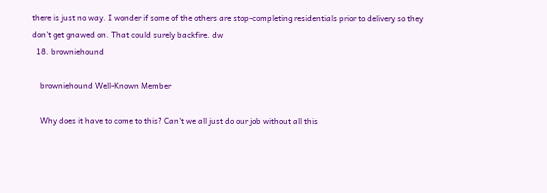there is just no way. I wonder if some of the others are stop-completing residentials prior to delivery so they don't get gnawed on. That could surely backfire. dw
  18. browniehound

    browniehound Well-Known Member

    Why does it have to come to this? Can't we all just do our job without all this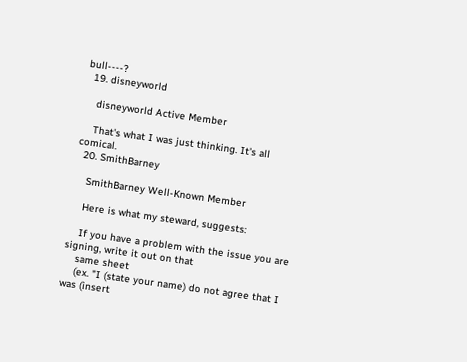bull----?
  19. disneyworld

    disneyworld Active Member

    That's what I was just thinking. It's all comical.
  20. SmithBarney

    SmithBarney Well-Known Member

    Here is what my steward, suggests:

    If you have a problem with the issue you are signing, write it out on that
    same sheet
    (ex. "I (state your name) do not agree that I was (insert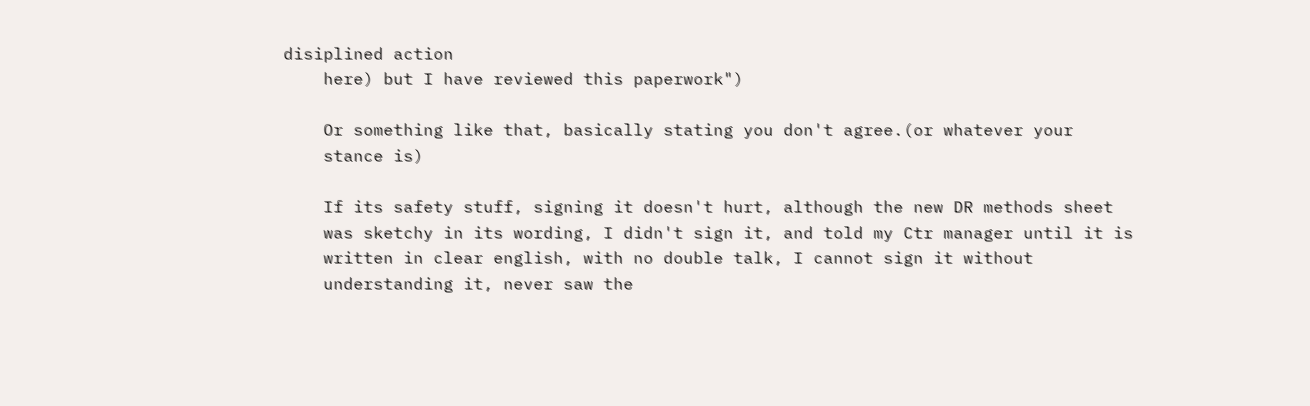disiplined action
    here) but I have reviewed this paperwork")

    Or something like that, basically stating you don't agree.(or whatever your
    stance is)

    If its safety stuff, signing it doesn't hurt, although the new DR methods sheet
    was sketchy in its wording, I didn't sign it, and told my Ctr manager until it is
    written in clear english, with no double talk, I cannot sign it without
    understanding it, never saw the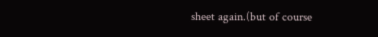sheet again.(but of course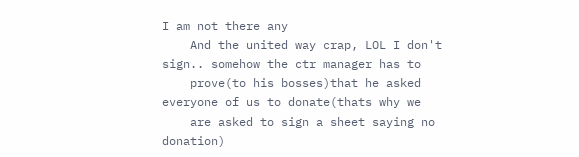I am not there any
    And the united way crap, LOL I don't sign.. somehow the ctr manager has to
    prove(to his bosses)that he asked everyone of us to donate(thats why we
    are asked to sign a sheet saying no donation)